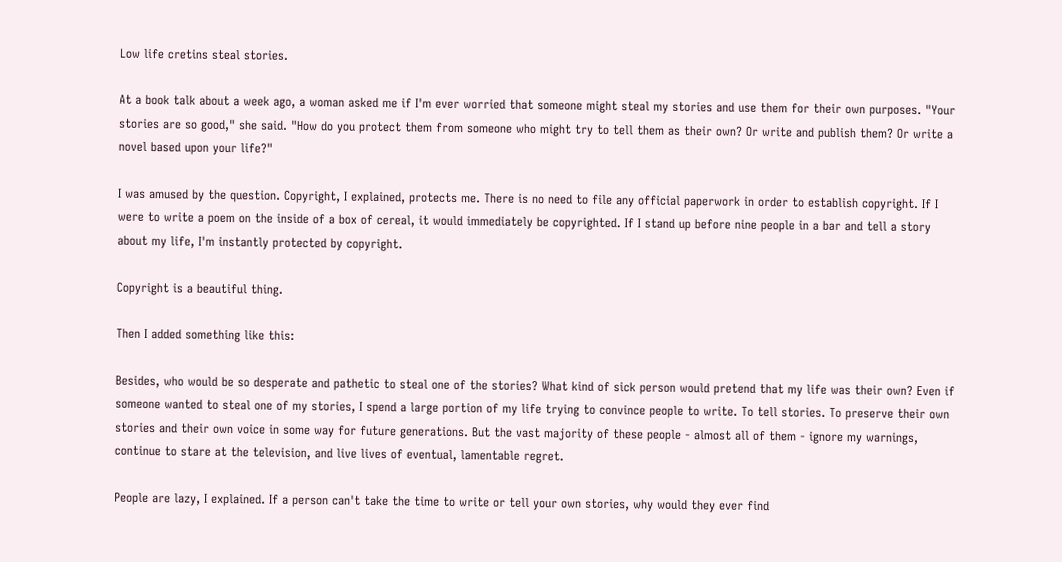Low life cretins steal stories.

At a book talk about a week ago, a woman asked me if I'm ever worried that someone might steal my stories and use them for their own purposes. "Your stories are so good," she said. "How do you protect them from someone who might try to tell them as their own? Or write and publish them? Or write a novel based upon your life?"

I was amused by the question. Copyright, I explained, protects me. There is no need to file any official paperwork in order to establish copyright. If I were to write a poem on the inside of a box of cereal, it would immediately be copyrighted. If I stand up before nine people in a bar and tell a story about my life, I'm instantly protected by copyright.

Copyright is a beautiful thing.

Then I added something like this:

Besides, who would be so desperate and pathetic to steal one of the stories? What kind of sick person would pretend that my life was their own? Even if someone wanted to steal one of my stories, I spend a large portion of my life trying to convince people to write. To tell stories. To preserve their own stories and their own voice in some way for future generations. But the vast majority of these people - almost all of them - ignore my warnings, continue to stare at the television, and live lives of eventual, lamentable regret.

People are lazy, I explained. If a person can't take the time to write or tell your own stories, why would they ever find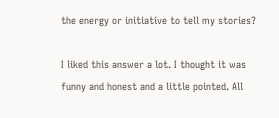the energy or initiative to tell my stories?

I liked this answer a lot. I thought it was funny and honest and a little pointed. All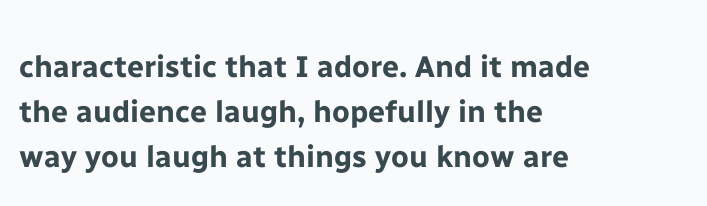characteristic that I adore. And it made the audience laugh, hopefully in the way you laugh at things you know are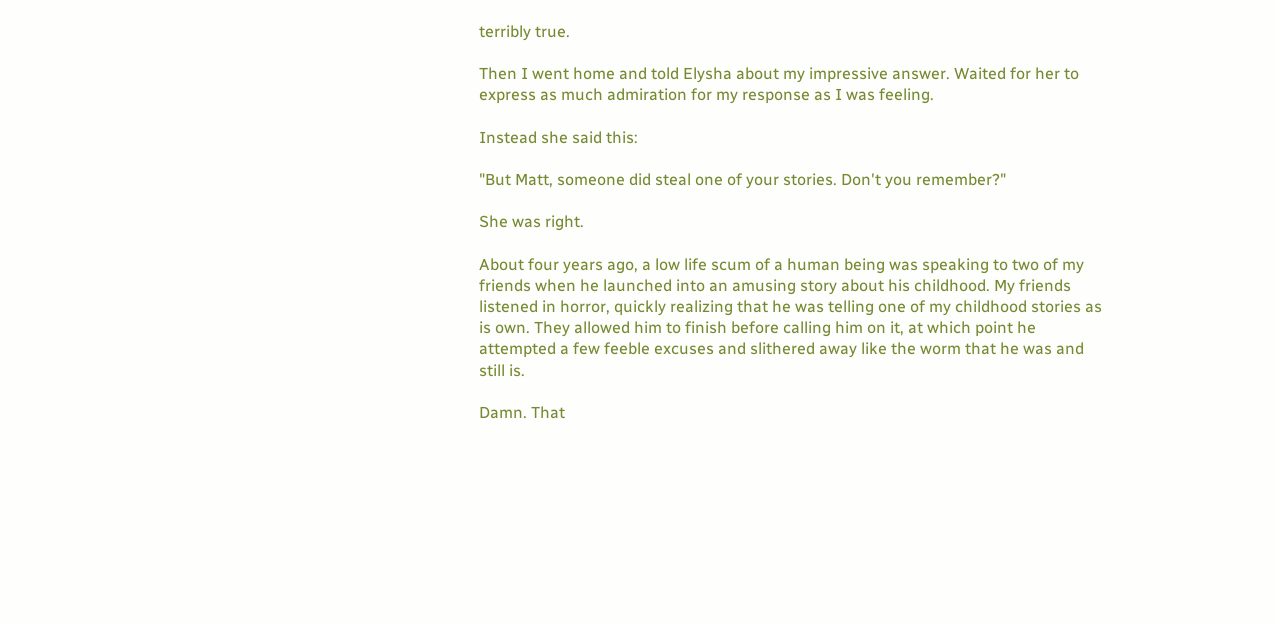terribly true.

Then I went home and told Elysha about my impressive answer. Waited for her to express as much admiration for my response as I was feeling.

Instead she said this:

"But Matt, someone did steal one of your stories. Don't you remember?"

She was right.

About four years ago, a low life scum of a human being was speaking to two of my friends when he launched into an amusing story about his childhood. My friends listened in horror, quickly realizing that he was telling one of my childhood stories as is own. They allowed him to finish before calling him on it, at which point he attempted a few feeble excuses and slithered away like the worm that he was and still is.

Damn. That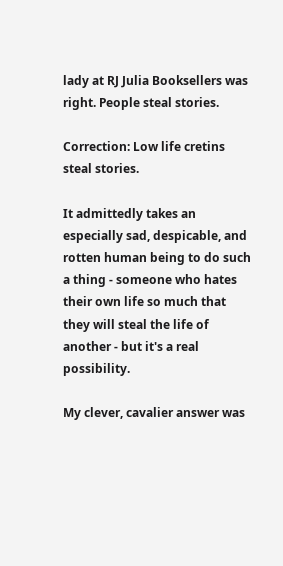lady at RJ Julia Booksellers was right. People steal stories.

Correction: Low life cretins steal stories.

It admittedly takes an especially sad, despicable, and rotten human being to do such a thing - someone who hates their own life so much that they will steal the life of another - but it's a real possibility.

My clever, cavalier answer was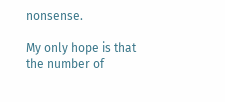nonsense.

My only hope is that the number of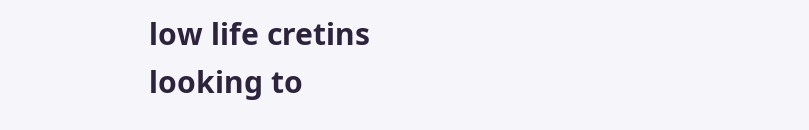low life cretins looking to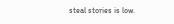steal stories is low.